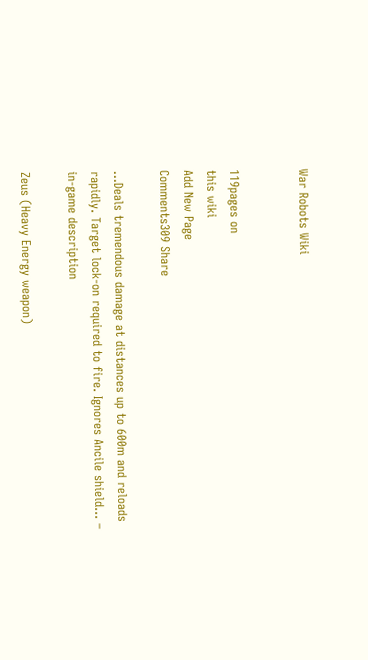War Robots Wiki


119pages on
this wiki
Add New Page
Comments309 Share

…Deals tremendous damage at distances up to 600m and reloads rapidly. Target lock-on required to fire. Ignores Ancile shield… – in-game description

Zeus (Heavy Energy weapon)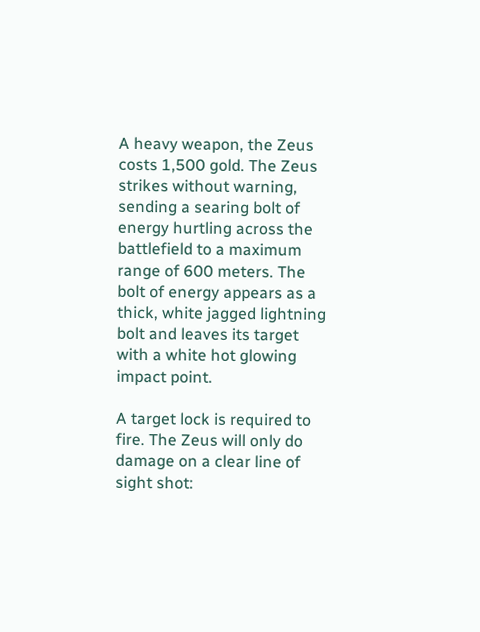A heavy weapon, the Zeus costs 1,500 gold. The Zeus strikes without warning, sending a searing bolt of energy hurtling across the battlefield to a maximum range of 600 meters. The bolt of energy appears as a thick, white jagged lightning bolt and leaves its target with a white hot glowing impact point.

A target lock is required to fire. The Zeus will only do damage on a clear line of sight shot: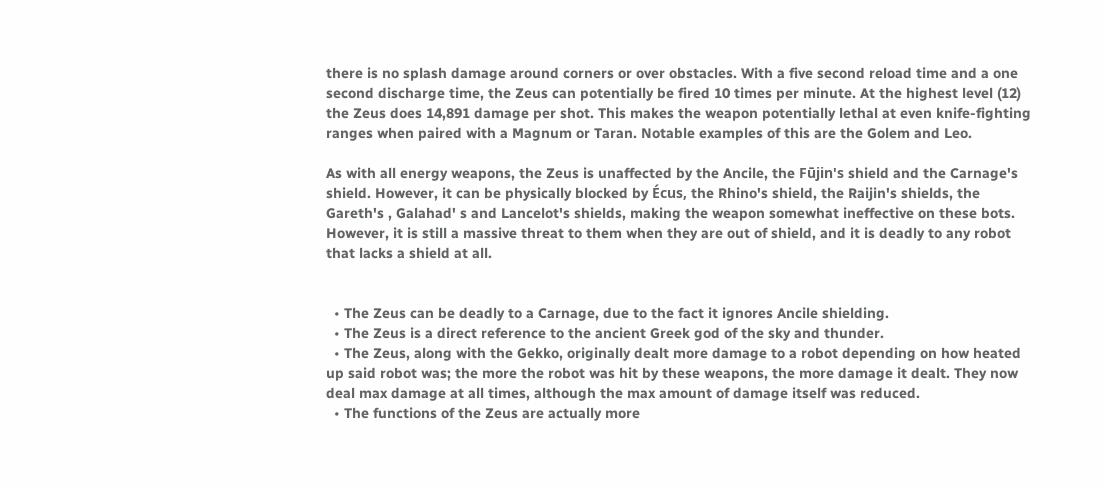there is no splash damage around corners or over obstacles. With a five second reload time and a one second discharge time, the Zeus can potentially be fired 10 times per minute. At the highest level (12) the Zeus does 14,891 damage per shot. This makes the weapon potentially lethal at even knife-fighting ranges when paired with a Magnum or Taran. Notable examples of this are the Golem and Leo.

As with all energy weapons, the Zeus is unaffected by the Ancile, the Fūjin's shield and the Carnage's shield. However, it can be physically blocked by Écus, the Rhino's shield, the Raijin's shields, the Gareth's , Galahad' s and Lancelot's shields, making the weapon somewhat ineffective on these bots. However, it is still a massive threat to them when they are out of shield, and it is deadly to any robot that lacks a shield at all.


  • The Zeus can be deadly to a Carnage, due to the fact it ignores Ancile shielding.
  • The Zeus is a direct reference to the ancient Greek god of the sky and thunder.
  • The Zeus, along with the Gekko, originally dealt more damage to a robot depending on how heated up said robot was; the more the robot was hit by these weapons, the more damage it dealt. They now deal max damage at all times, although the max amount of damage itself was reduced.
  • The functions of the Zeus are actually more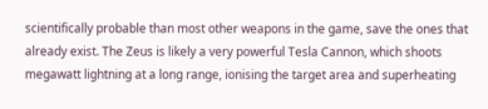scientifically probable than most other weapons in the game, save the ones that already exist. The Zeus is likely a very powerful Tesla Cannon, which shoots megawatt lightning at a long range, ionising the target area and superheating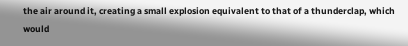the air around it, creating a small explosion equivalent to that of a thunderclap, which would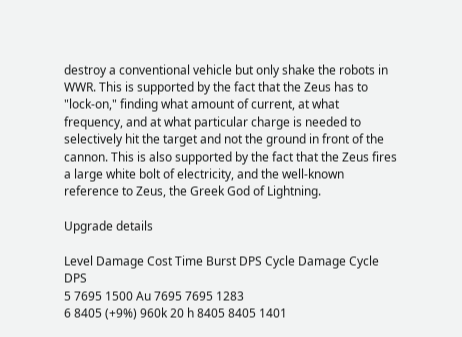destroy a conventional vehicle but only shake the robots in WWR. This is supported by the fact that the Zeus has to "lock-on," finding what amount of current, at what frequency, and at what particular charge is needed to selectively hit the target and not the ground in front of the cannon. This is also supported by the fact that the Zeus fires a large white bolt of electricity, and the well-known reference to Zeus, the Greek God of Lightning.

Upgrade details

Level Damage Cost Time Burst DPS Cycle Damage Cycle DPS
5 7695 1500 Au 7695 7695 1283
6 8405 (+9%) 960k 20 h 8405 8405 1401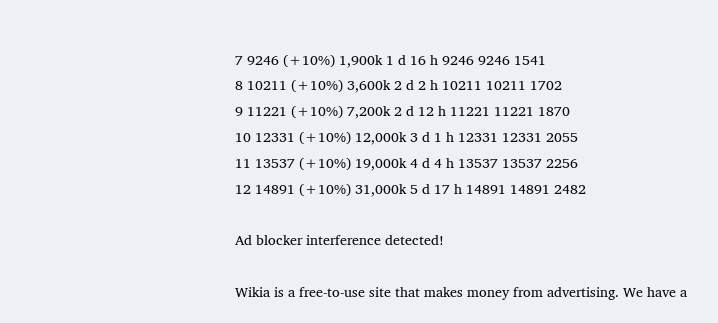7 9246 (+10%) 1,900k 1 d 16 h 9246 9246 1541
8 10211 (+10%) 3,600k 2 d 2 h 10211 10211 1702
9 11221 (+10%) 7,200k 2 d 12 h 11221 11221 1870
10 12331 (+10%) 12,000k 3 d 1 h 12331 12331 2055
11 13537 (+10%) 19,000k 4 d 4 h 13537 13537 2256
12 14891 (+10%) 31,000k 5 d 17 h 14891 14891 2482

Ad blocker interference detected!

Wikia is a free-to-use site that makes money from advertising. We have a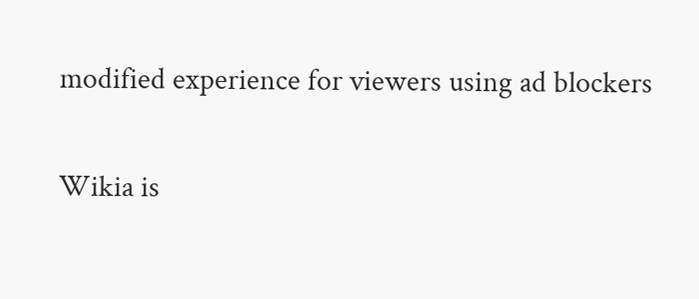modified experience for viewers using ad blockers

Wikia is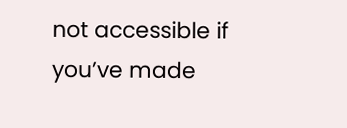not accessible if you’ve made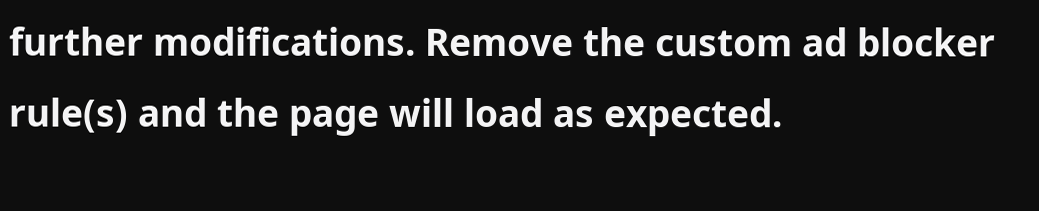further modifications. Remove the custom ad blocker rule(s) and the page will load as expected.